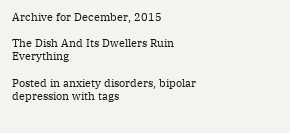Archive for December, 2015

The Dish And Its Dwellers Ruin Everything

Posted in anxiety disorders, bipolar depression with tags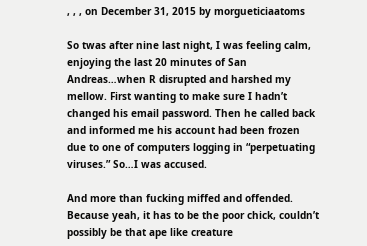, , , on December 31, 2015 by morgueticiaatoms

So twas after nine last night, I was feeling calm, enjoying the last 20 minutes of San Andreas…when R disrupted and harshed my mellow. First wanting to make sure I hadn’t changed his email password. Then he called back and informed me his account had been frozen due to one of computers logging in “perpetuating viruses.” So…I was accused.

And more than fucking miffed and offended. Because yeah, it has to be the poor chick, couldn’t possibly be that ape like creature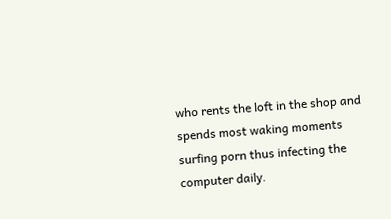who rents the loft in the shop and spends most waking moments surfing porn thus infecting the computer daily.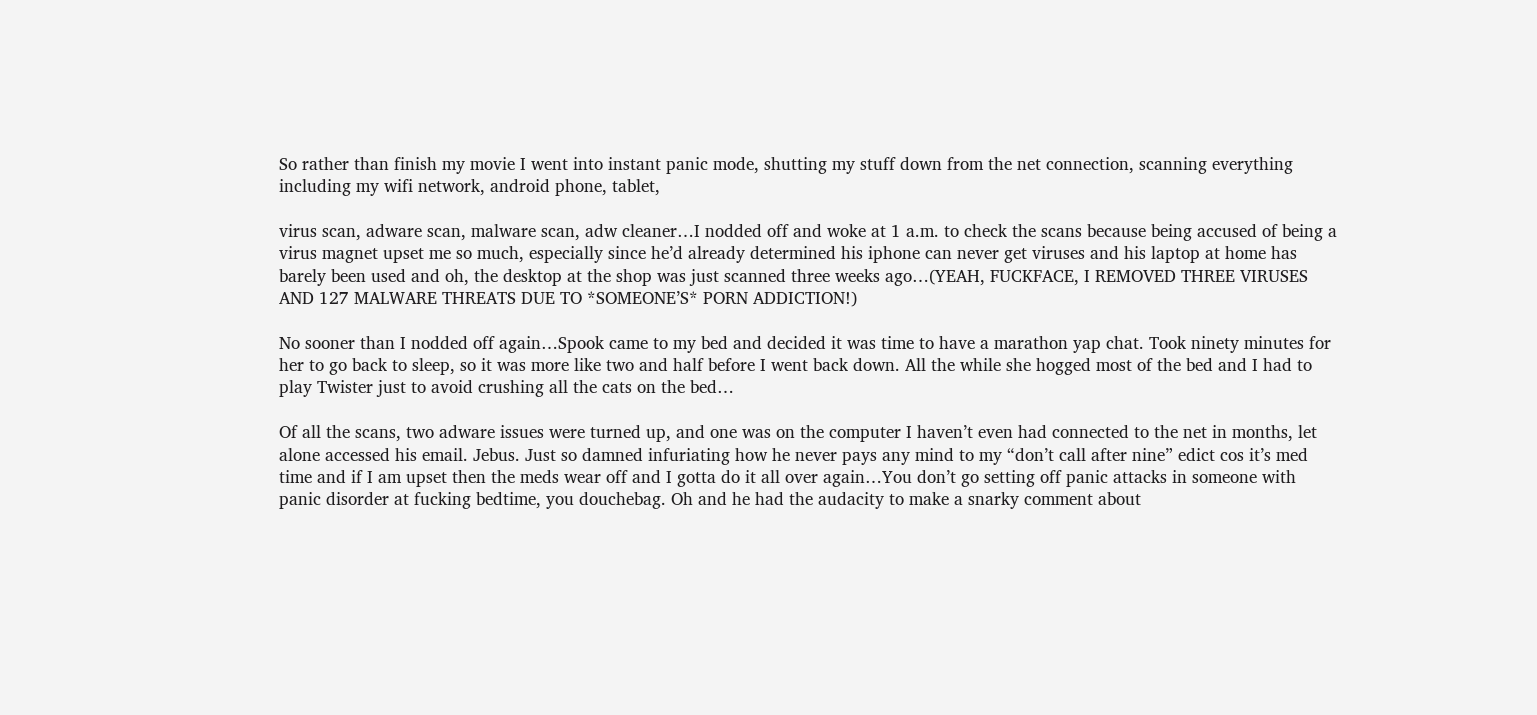So rather than finish my movie I went into instant panic mode, shutting my stuff down from the net connection, scanning everything including my wifi network, android phone, tablet,

virus scan, adware scan, malware scan, adw cleaner…I nodded off and woke at 1 a.m. to check the scans because being accused of being a virus magnet upset me so much, especially since he’d already determined his iphone can never get viruses and his laptop at home has barely been used and oh, the desktop at the shop was just scanned three weeks ago…(YEAH, FUCKFACE, I REMOVED THREE VIRUSES AND 127 MALWARE THREATS DUE TO *SOMEONE’S* PORN ADDICTION!)

No sooner than I nodded off again…Spook came to my bed and decided it was time to have a marathon yap chat. Took ninety minutes for her to go back to sleep, so it was more like two and half before I went back down. All the while she hogged most of the bed and I had to play Twister just to avoid crushing all the cats on the bed…

Of all the scans, two adware issues were turned up, and one was on the computer I haven’t even had connected to the net in months, let alone accessed his email. Jebus. Just so damned infuriating how he never pays any mind to my “don’t call after nine” edict cos it’s med time and if I am upset then the meds wear off and I gotta do it all over again…You don’t go setting off panic attacks in someone with panic disorder at fucking bedtime, you douchebag. Oh and he had the audacity to make a snarky comment about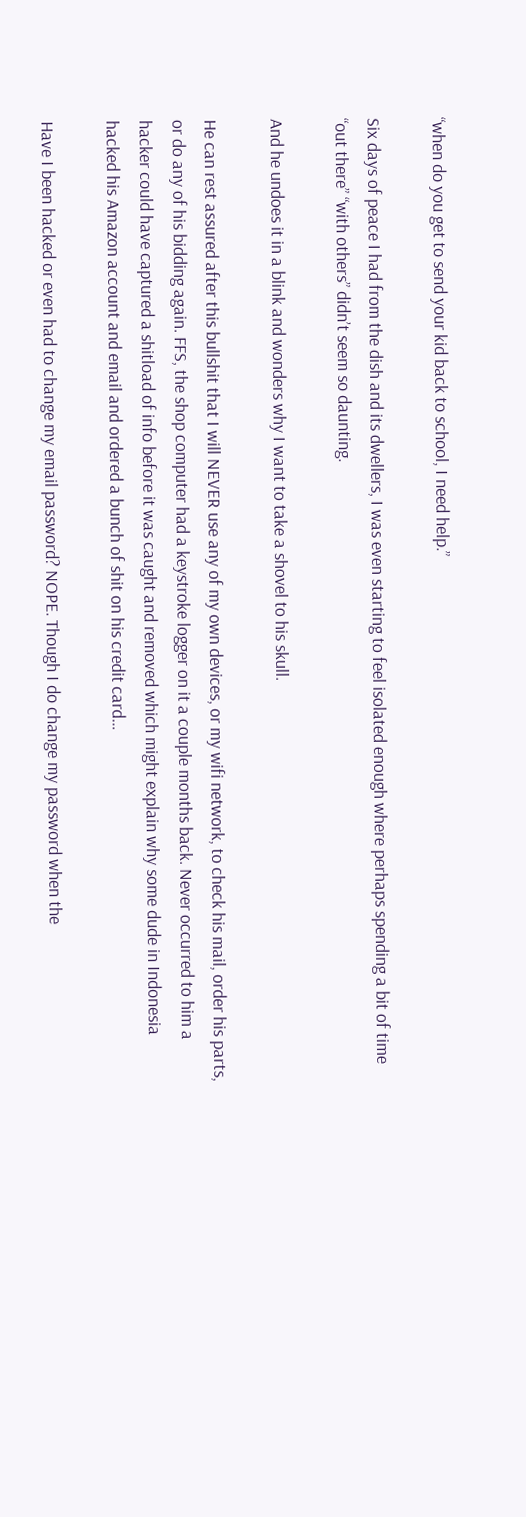“when do you get to send your kid back to school, I need help.”

Six days of peace I had from the dish and its dwellers, I was even starting to feel isolated enough where perhaps spending a bit of time “out there” “with others” didn’t seem so daunting.

And he undoes it in a blink and wonders why I want to take a shovel to his skull.

He can rest assured after this bullshit that I will NEVER use any of my own devices, or my wifi network, to check his mail, order his parts, or do any of his bidding again. FFS, the shop computer had a keystroke logger on it a couple months back. Never occurred to him a hacker could have captured a shitload of info before it was caught and removed which might explain why some dude in Indonesia hacked his Amazon account and email and ordered a bunch of shit on his credit card…

Have I been hacked or even had to change my email password? NOPE. Though I do change my password when the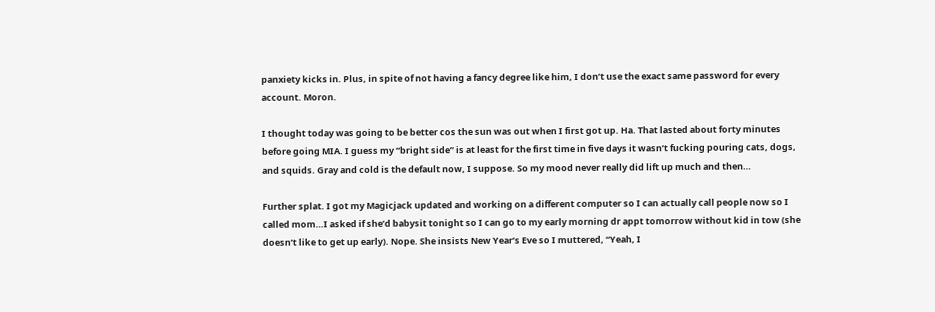panxiety kicks in. Plus, in spite of not having a fancy degree like him, I don’t use the exact same password for every account. Moron.

I thought today was going to be better cos the sun was out when I first got up. Ha. That lasted about forty minutes before going MIA. I guess my “bright side” is at least for the first time in five days it wasn’t fucking pouring cats, dogs, and squids. Gray and cold is the default now, I suppose. So my mood never really did lift up much and then…

Further splat. I got my Magicjack updated and working on a different computer so I can actually call people now so I called mom…I asked if she’d babysit tonight so I can go to my early morning dr appt tomorrow without kid in tow (she doesn’t like to get up early). Nope. She insists New Year’s Eve so I muttered, “Yeah, I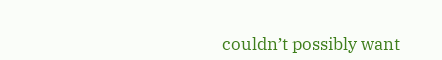couldn’t possibly want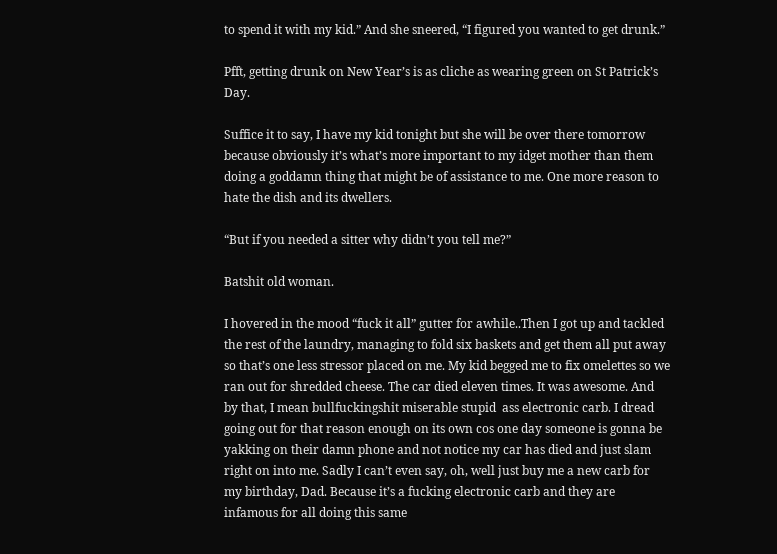to spend it with my kid.” And she sneered, “I figured you wanted to get drunk.”

Pfft, getting drunk on New Year’s is as cliche as wearing green on St Patrick’s Day.

Suffice it to say, I have my kid tonight but she will be over there tomorrow because obviously it’s what’s more important to my idget mother than them doing a goddamn thing that might be of assistance to me. One more reason to hate the dish and its dwellers.

“But if you needed a sitter why didn’t you tell me?”

Batshit old woman.

I hovered in the mood “fuck it all” gutter for awhile..Then I got up and tackled the rest of the laundry, managing to fold six baskets and get them all put away so that’s one less stressor placed on me. My kid begged me to fix omelettes so we ran out for shredded cheese. The car died eleven times. It was awesome. And by that, I mean bullfuckingshit miserable stupid  ass electronic carb. I dread going out for that reason enough on its own cos one day someone is gonna be yakking on their damn phone and not notice my car has died and just slam right on into me. Sadly I can’t even say, oh, well just buy me a new carb for my birthday, Dad. Because it’s a fucking electronic carb and they are infamous for all doing this same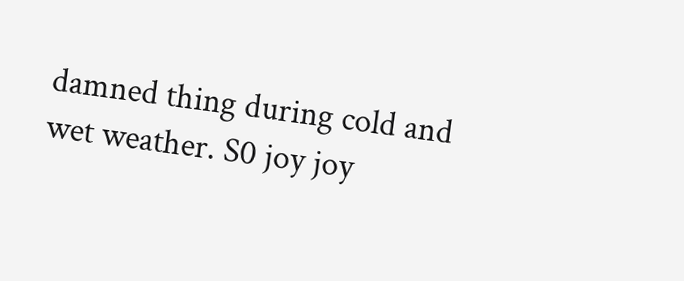damned thing during cold and wet weather. S0 joy joy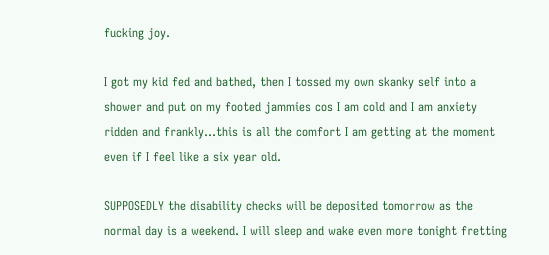fucking joy.

I got my kid fed and bathed, then I tossed my own skanky self into a shower and put on my footed jammies cos I am cold and I am anxiety ridden and frankly…this is all the comfort I am getting at the moment even if I feel like a six year old.

SUPPOSEDLY the disability checks will be deposited tomorrow as the normal day is a weekend. I will sleep and wake even more tonight fretting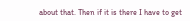about that. Then if it is there I have to get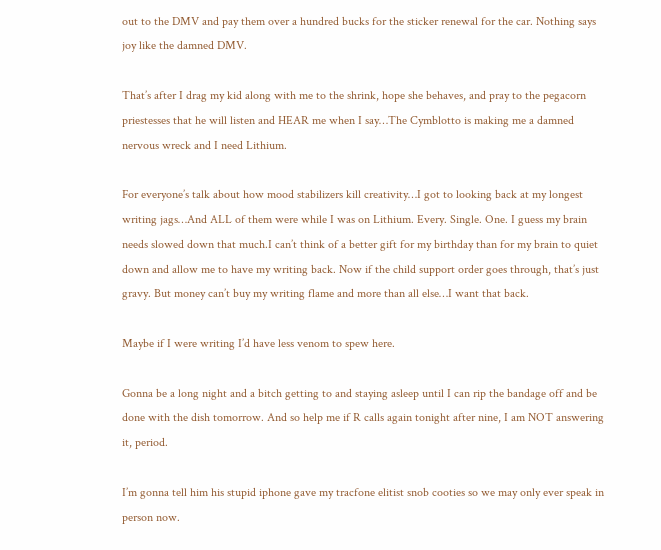out to the DMV and pay them over a hundred bucks for the sticker renewal for the car. Nothing says joy like the damned DMV.

That’s after I drag my kid along with me to the shrink, hope she behaves, and pray to the pegacorn priestesses that he will listen and HEAR me when I say…The Cymblotto is making me a damned nervous wreck and I need Lithium.

For everyone’s talk about how mood stabilizers kill creativity…I got to looking back at my longest writing jags…And ALL of them were while I was on Lithium. Every. Single. One. I guess my brain needs slowed down that much.I can’t think of a better gift for my birthday than for my brain to quiet down and allow me to have my writing back. Now if the child support order goes through, that’s just gravy. But money can’t buy my writing flame and more than all else…I want that back.

Maybe if I were writing I’d have less venom to spew here.

Gonna be a long night and a bitch getting to and staying asleep until I can rip the bandage off and be done with the dish tomorrow. And so help me if R calls again tonight after nine, I am NOT answering it, period.

I’m gonna tell him his stupid iphone gave my tracfone elitist snob cooties so we may only ever speak in person now.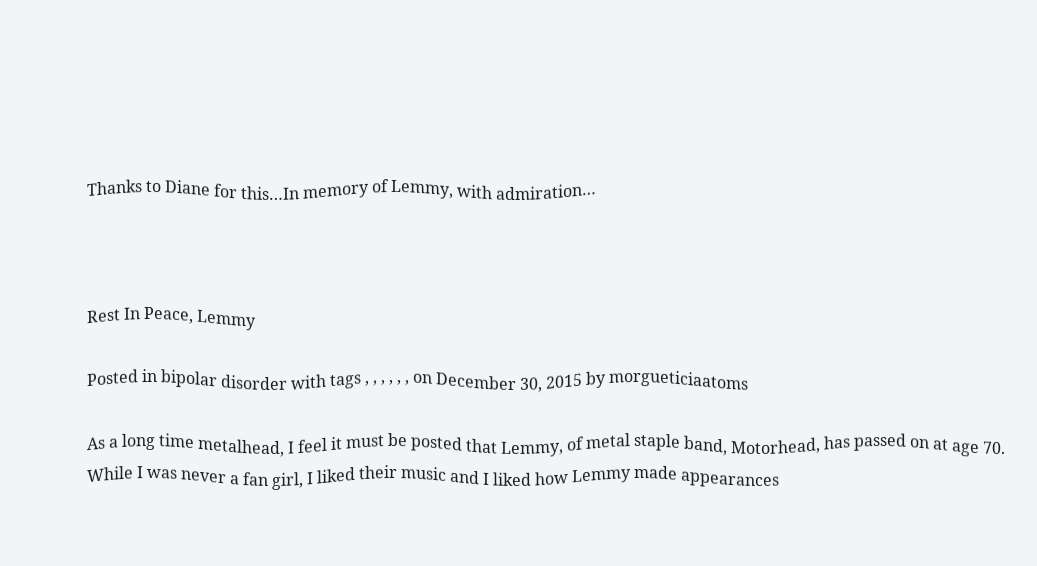Thanks to Diane for this…In memory of Lemmy, with admiration…



Rest In Peace, Lemmy

Posted in bipolar disorder with tags , , , , , , on December 30, 2015 by morgueticiaatoms

As a long time metalhead, I feel it must be posted that Lemmy, of metal staple band, Motorhead, has passed on at age 70. While I was never a fan girl, I liked their music and I liked how Lemmy made appearances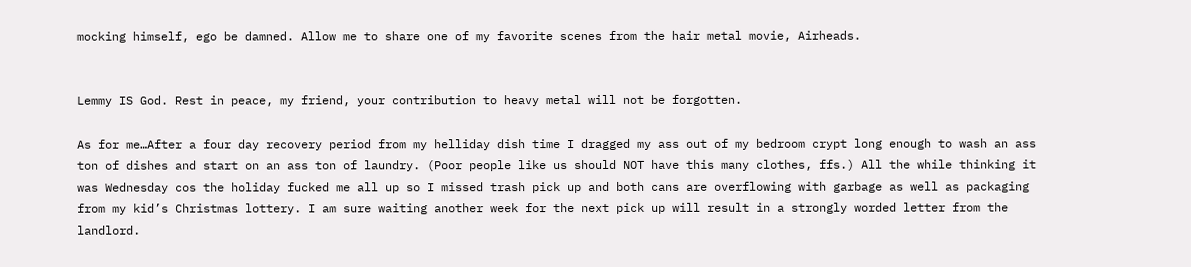mocking himself, ego be damned. Allow me to share one of my favorite scenes from the hair metal movie, Airheads.


Lemmy IS God. Rest in peace, my friend, your contribution to heavy metal will not be forgotten.

As for me…After a four day recovery period from my helliday dish time I dragged my ass out of my bedroom crypt long enough to wash an ass ton of dishes and start on an ass ton of laundry. (Poor people like us should NOT have this many clothes, ffs.) All the while thinking it was Wednesday cos the holiday fucked me all up so I missed trash pick up and both cans are overflowing with garbage as well as packaging from my kid’s Christmas lottery. I am sure waiting another week for the next pick up will result in a strongly worded letter from the landlord.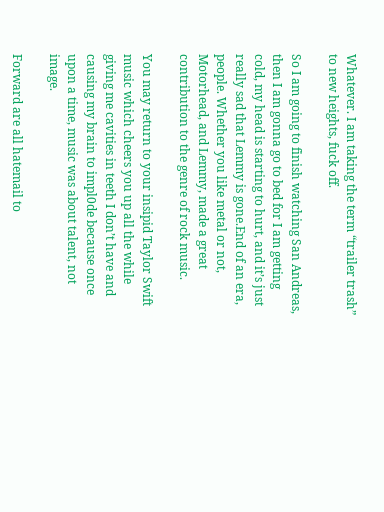Whatever. I am taking the term “trailer trash” to new heights, fuck off.

So I am going to finish watching San Andreas, then I am gonna go to bed for I am getting cold, my head is starting to hurt, and it’s just really sad that Lemmy is gone.End of an era, people. Whether you like metal or not, Motorhead, and Lemmy, made a great contribution to the genre of rock music.

You may return to your insipid Taylor Swift music which cheers you up all the while giving me cavities in teeth I don’t have and causing my brain to impl0de because once upon a time, music was about talent, not image.

Forward are all hatemail to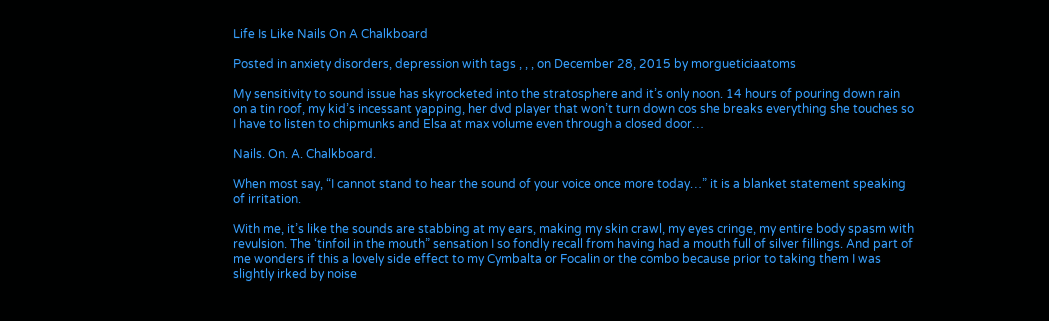Life Is Like Nails On A Chalkboard

Posted in anxiety disorders, depression with tags , , , on December 28, 2015 by morgueticiaatoms

My sensitivity to sound issue has skyrocketed into the stratosphere and it’s only noon. 14 hours of pouring down rain on a tin roof, my kid’s incessant yapping, her dvd player that won’t turn down cos she breaks everything she touches so I have to listen to chipmunks and Elsa at max volume even through a closed door…

Nails. On. A. Chalkboard.

When most say, “I cannot stand to hear the sound of your voice once more today…” it is a blanket statement speaking of irritation.

With me, it’s like the sounds are stabbing at my ears, making my skin crawl, my eyes cringe, my entire body spasm with revulsion. The ‘tinfoil in the mouth” sensation I so fondly recall from having had a mouth full of silver fillings. And part of me wonders if this a lovely side effect to my Cymbalta or Focalin or the combo because prior to taking them I was slightly irked by noise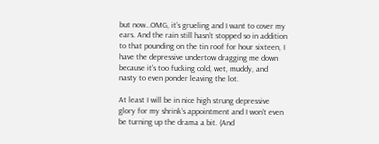but now…OMG, it’s grueling and I want to cover my ears. And the rain still hasn’t stopped so in addition to that pounding on the tin roof for hour sixteen, I have the depressive undertow dragging me down because it’s too fucking cold, wet, muddy, and nasty to even ponder leaving the lot.

At least I will be in nice high strung depressive glory for my shrink’s appointment and I won’t even be turning up the drama a bit. (And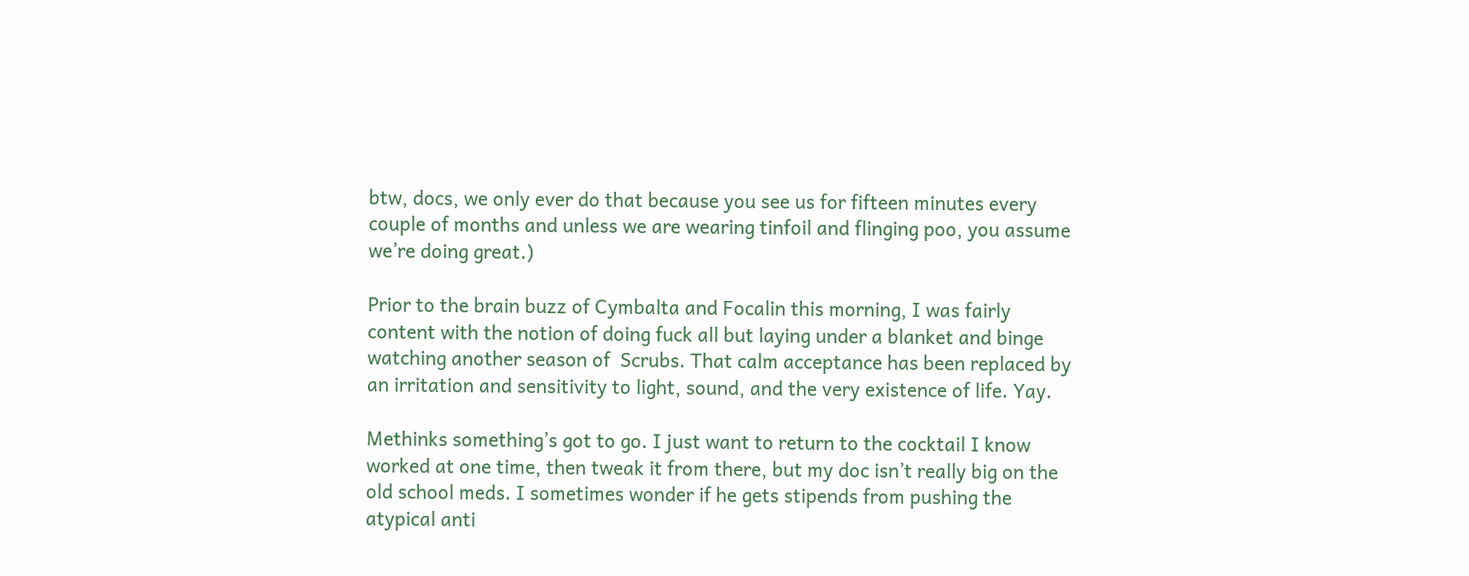btw, docs, we only ever do that because you see us for fifteen minutes every couple of months and unless we are wearing tinfoil and flinging poo, you assume we’re doing great.)

Prior to the brain buzz of Cymbalta and Focalin this morning, I was fairly content with the notion of doing fuck all but laying under a blanket and binge watching another season of  Scrubs. That calm acceptance has been replaced by an irritation and sensitivity to light, sound, and the very existence of life. Yay.

Methinks something’s got to go. I just want to return to the cocktail I know worked at one time, then tweak it from there, but my doc isn’t really big on the old school meds. I sometimes wonder if he gets stipends from pushing the atypical anti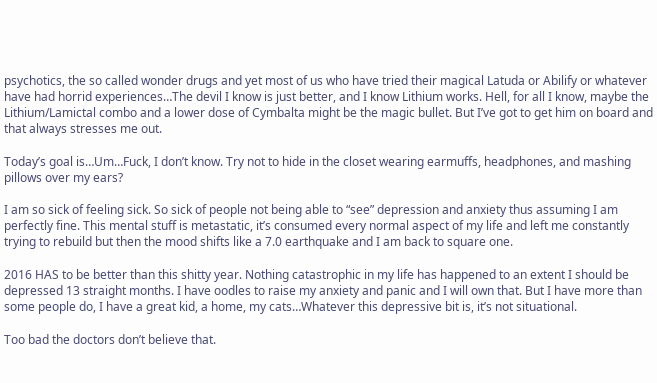psychotics, the so called wonder drugs and yet most of us who have tried their magical Latuda or Abilify or whatever have had horrid experiences…The devil I know is just better, and I know Lithium works. Hell, for all I know, maybe the Lithium/Lamictal combo and a lower dose of Cymbalta might be the magic bullet. But I’ve got to get him on board and that always stresses me out.

Today’s goal is…Um…Fuck, I don’t know. Try not to hide in the closet wearing earmuffs, headphones, and mashing pillows over my ears?

I am so sick of feeling sick. So sick of people not being able to “see” depression and anxiety thus assuming I am perfectly fine. This mental stuff is metastatic, it’s consumed every normal aspect of my life and left me constantly trying to rebuild but then the mood shifts like a 7.0 earthquake and I am back to square one.

2016 HAS to be better than this shitty year. Nothing catastrophic in my life has happened to an extent I should be depressed 13 straight months. I have oodles to raise my anxiety and panic and I will own that. But I have more than some people do, I have a great kid, a home, my cats…Whatever this depressive bit is, it’s not situational.

Too bad the doctors don’t believe that.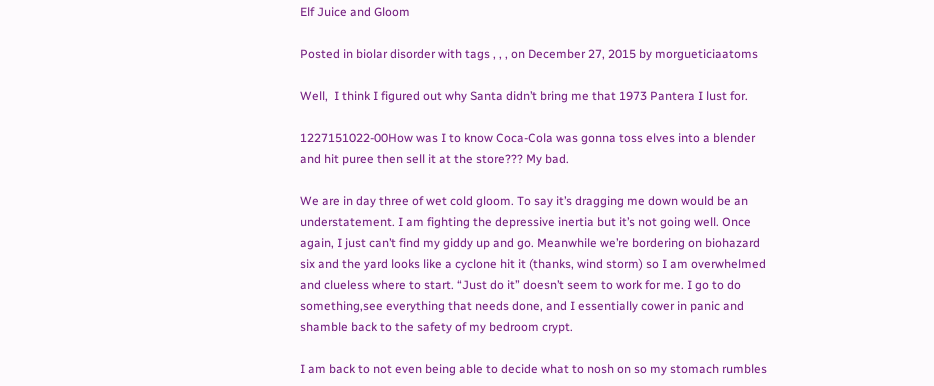Elf Juice and Gloom

Posted in biolar disorder with tags , , , on December 27, 2015 by morgueticiaatoms

Well,  I think I figured out why Santa didn’t bring me that 1973 Pantera I lust for.

1227151022-00How was I to know Coca-Cola was gonna toss elves into a blender and hit puree then sell it at the store??? My bad.

We are in day three of wet cold gloom. To say it’s dragging me down would be an understatement. I am fighting the depressive inertia but it’s not going well. Once again, I just can’t find my giddy up and go. Meanwhile we’re bordering on biohazard six and the yard looks like a cyclone hit it (thanks, wind storm) so I am overwhelmed and clueless where to start. “Just do it” doesn’t seem to work for me. I go to do something,see everything that needs done, and I essentially cower in panic and shamble back to the safety of my bedroom crypt.

I am back to not even being able to decide what to nosh on so my stomach rumbles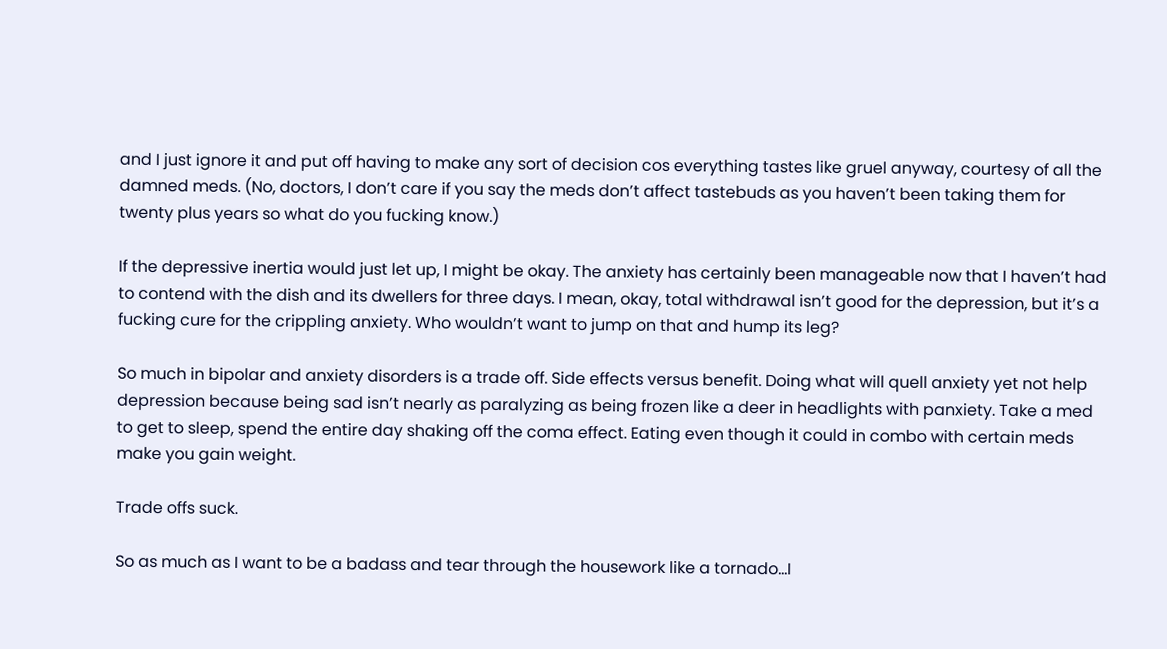and I just ignore it and put off having to make any sort of decision cos everything tastes like gruel anyway, courtesy of all the damned meds. (No, doctors, I don’t care if you say the meds don’t affect tastebuds as you haven’t been taking them for twenty plus years so what do you fucking know.)

If the depressive inertia would just let up, I might be okay. The anxiety has certainly been manageable now that I haven’t had to contend with the dish and its dwellers for three days. I mean, okay, total withdrawal isn’t good for the depression, but it’s a fucking cure for the crippling anxiety. Who wouldn’t want to jump on that and hump its leg?

So much in bipolar and anxiety disorders is a trade off. Side effects versus benefit. Doing what will quell anxiety yet not help depression because being sad isn’t nearly as paralyzing as being frozen like a deer in headlights with panxiety. Take a med to get to sleep, spend the entire day shaking off the coma effect. Eating even though it could in combo with certain meds make you gain weight.

Trade offs suck.

So as much as I want to be a badass and tear through the housework like a tornado…I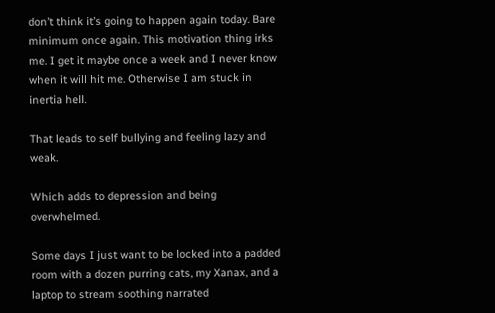don’t think it’s going to happen again today. Bare minimum once again. This motivation thing irks me. I get it maybe once a week and I never know when it will hit me. Otherwise I am stuck in inertia hell.

That leads to self bullying and feeling lazy and weak.

Which adds to depression and being overwhelmed.

Some days I just want to be locked into a padded room with a dozen purring cats, my Xanax, and a laptop to stream soothing narrated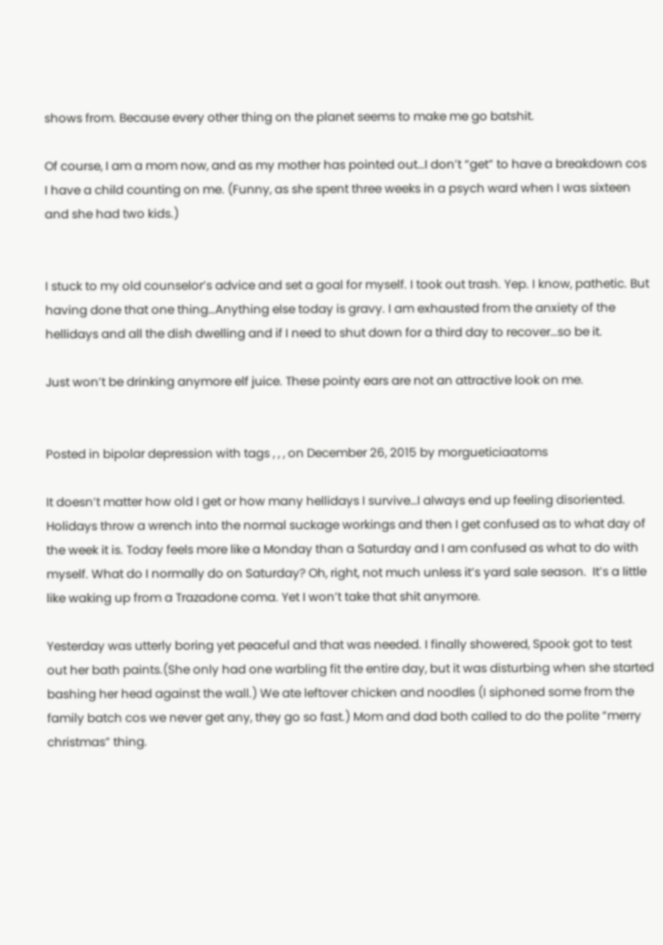shows from. Because every other thing on the planet seems to make me go batshit.

Of course, I am a mom now, and as my mother has pointed out…I don’t “get” to have a breakdown cos I have a child counting on me. (Funny, as she spent three weeks in a psych ward when I was sixteen and she had two kids.)


I stuck to my old counselor’s advice and set a goal for myself. I took out trash. Yep. I know, pathetic. But having done that one thing…Anything else today is gravy. I am exhausted from the anxiety of the hellidays and all the dish dwelling and if I need to shut down for a third day to recover…so be it.

Just won’t be drinking anymore elf juice. These pointy ears are not an attractive look on me.


Posted in bipolar depression with tags , , , on December 26, 2015 by morgueticiaatoms

It doesn’t matter how old I get or how many hellidays I survive…I always end up feeling disoriented. Holidays throw a wrench into the normal suckage workings and then I get confused as to what day of the week it is. Today feels more like a Monday than a Saturday and I am confused as what to do with myself. What do I normally do on Saturday? Oh, right, not much unless it’s yard sale season.  It’s a little like waking up from a Trazadone coma. Yet I won’t take that shit anymore.

Yesterday was utterly boring yet peaceful and that was needed. I finally showered, Spook got to test out her bath paints.(She only had one warbling fit the entire day, but it was disturbing when she started bashing her head against the wall.) We ate leftover chicken and noodles (I siphoned some from the family batch cos we never get any, they go so fast.) Mom and dad both called to do the polite “merry christmas” thing.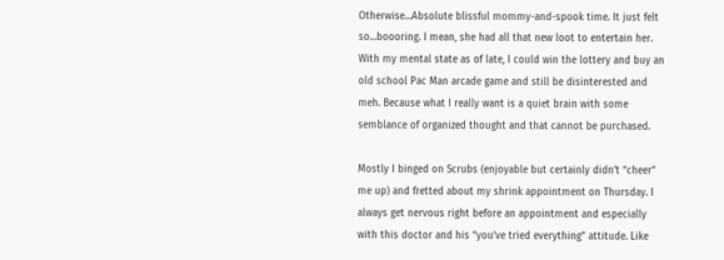Otherwise…Absolute blissful mommy-and-spook time. It just felt so…boooring. I mean, she had all that new loot to entertain her. With my mental state as of late, I could win the lottery and buy an old school Pac Man arcade game and still be disinterested and meh. Because what I really want is a quiet brain with some semblance of organized thought and that cannot be purchased.

Mostly I binged on Scrubs (enjoyable but certainly didn’t “cheer” me up) and fretted about my shrink appointment on Thursday. I always get nervous right before an appointment and especially with this doctor and his “you’ve tried everything” attitude. Like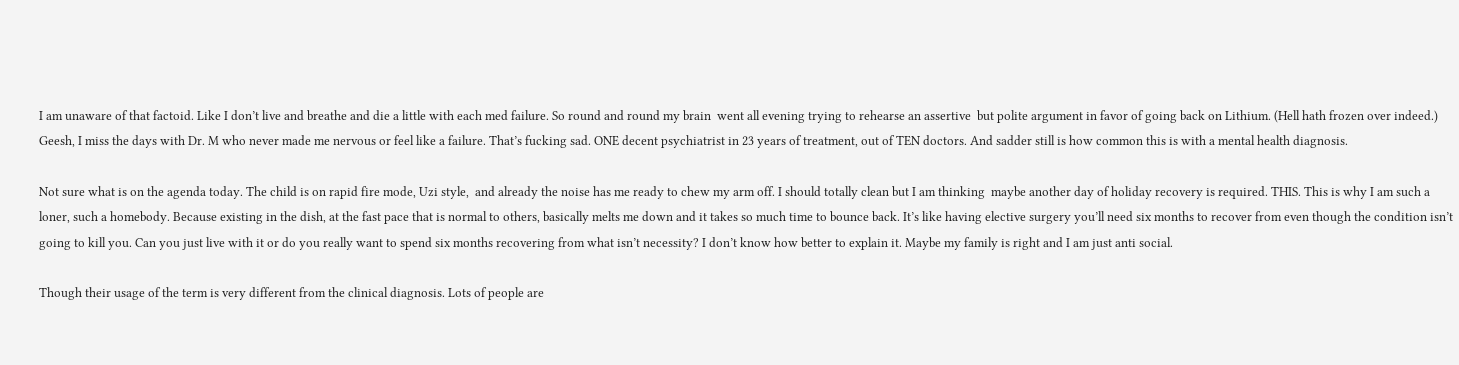I am unaware of that factoid. Like I don’t live and breathe and die a little with each med failure. So round and round my brain  went all evening trying to rehearse an assertive  but polite argument in favor of going back on Lithium. (Hell hath frozen over indeed.) Geesh, I miss the days with Dr. M who never made me nervous or feel like a failure. That’s fucking sad. ONE decent psychiatrist in 23 years of treatment, out of TEN doctors. And sadder still is how common this is with a mental health diagnosis.

Not sure what is on the agenda today. The child is on rapid fire mode, Uzi style,  and already the noise has me ready to chew my arm off. I should totally clean but I am thinking  maybe another day of holiday recovery is required. THIS. This is why I am such a loner, such a homebody. Because existing in the dish, at the fast pace that is normal to others, basically melts me down and it takes so much time to bounce back. It’s like having elective surgery you’ll need six months to recover from even though the condition isn’t going to kill you. Can you just live with it or do you really want to spend six months recovering from what isn’t necessity? I don’t know how better to explain it. Maybe my family is right and I am just anti social.

Though their usage of the term is very different from the clinical diagnosis. Lots of people are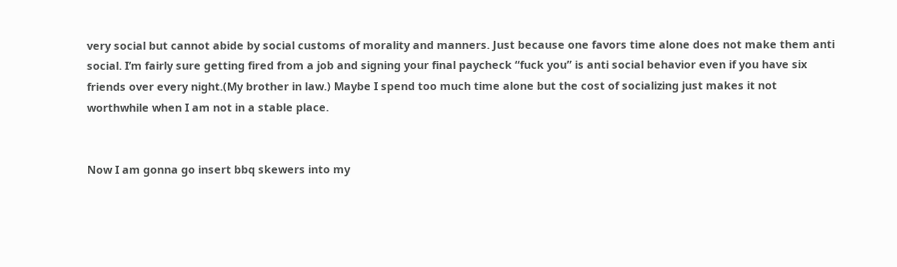very social but cannot abide by social customs of morality and manners. Just because one favors time alone does not make them anti social. I’m fairly sure getting fired from a job and signing your final paycheck “fuck you” is anti social behavior even if you have six friends over every night.(My brother in law.) Maybe I spend too much time alone but the cost of socializing just makes it not worthwhile when I am not in a stable place.


Now I am gonna go insert bbq skewers into my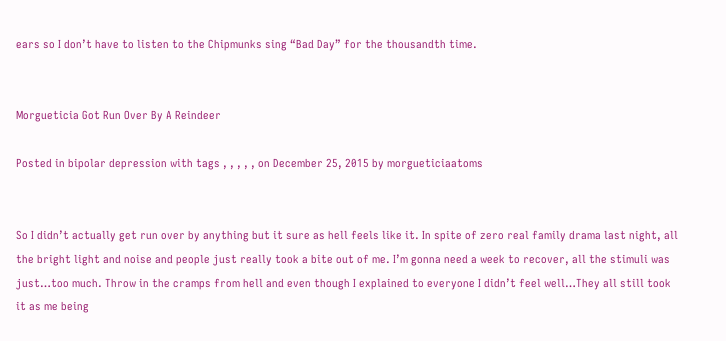ears so I don’t have to listen to the Chipmunks sing “Bad Day” for the thousandth time.


Morgueticia Got Run Over By A Reindeer

Posted in bipolar depression with tags , , , , , on December 25, 2015 by morgueticiaatoms


So I didn’t actually get run over by anything but it sure as hell feels like it. In spite of zero real family drama last night, all the bright light and noise and people just really took a bite out of me. I’m gonna need a week to recover, all the stimuli was just…too much. Throw in the cramps from hell and even though I explained to everyone I didn’t feel well…They all still took it as me being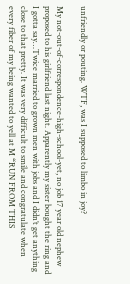unfriendly or pouting. WTF, was I supposed to limbo in joy?

My not-out-of-correspondence-high-school-yet, no job 17 year old nephew proposed to his girlfriend last night. Apparently my sister bought the ring and I gotta say…Twice married to grown men with jobs and I didn’t get anything close to that pretty. It was very difficult to smile and congratulate when every fiber of my being wanted to yell at M “RUN FROM THIS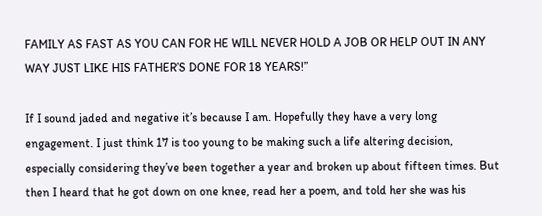FAMILY AS FAST AS YOU CAN FOR HE WILL NEVER HOLD A JOB OR HELP OUT IN ANY WAY JUST LIKE HIS FATHER’S DONE FOR 18 YEARS!”

If I sound jaded and negative it’s because I am. Hopefully they have a very long engagement. I just think 17 is too young to be making such a life altering decision, especially considering they’ve been together a year and broken up about fifteen times. But then I heard that he got down on one knee, read her a poem, and told her she was his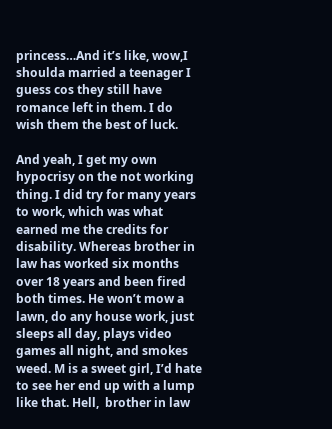princess…And it’s like, wow,I shoulda married a teenager I guess cos they still have romance left in them. I do wish them the best of luck.

And yeah, I get my own hypocrisy on the not working thing. I did try for many years to work, which was what earned me the credits for disability. Whereas brother in law has worked six months over 18 years and been fired both times. He won’t mow a lawn, do any house work, just sleeps all day, plays video games all night, and smokes weed. M is a sweet girl, I’d hate to see her end up with a lump like that. Hell,  brother in law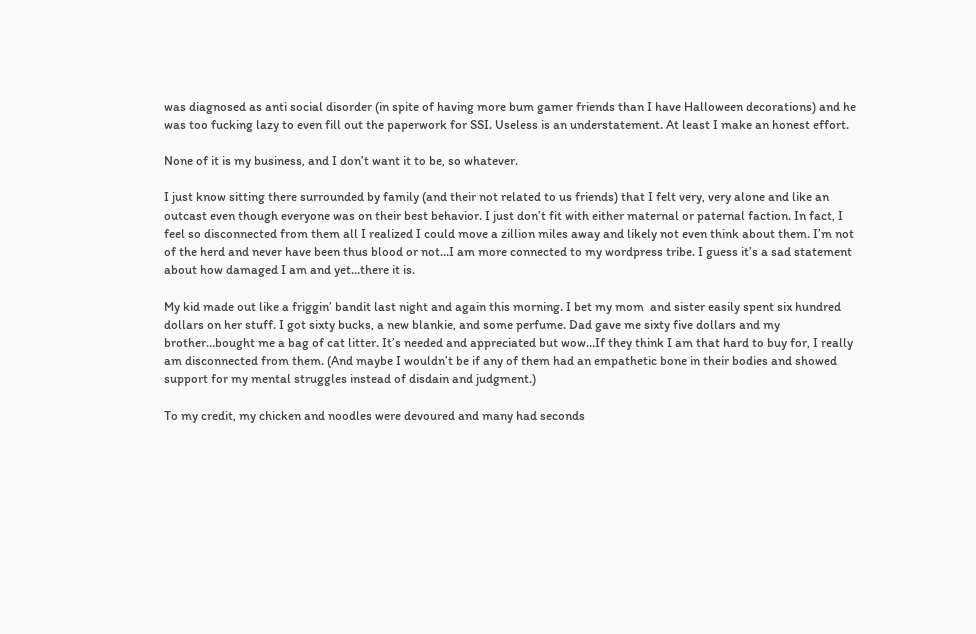was diagnosed as anti social disorder (in spite of having more bum gamer friends than I have Halloween decorations) and he was too fucking lazy to even fill out the paperwork for SSI. Useless is an understatement. At least I make an honest effort.

None of it is my business, and I don’t want it to be, so whatever.

I just know sitting there surrounded by family (and their not related to us friends) that I felt very, very alone and like an outcast even though everyone was on their best behavior. I just don’t fit with either maternal or paternal faction. In fact, I feel so disconnected from them all I realized I could move a zillion miles away and likely not even think about them. I’m not of the herd and never have been thus blood or not…I am more connected to my wordpress tribe. I guess it’s a sad statement about how damaged I am and yet…there it is.

My kid made out like a friggin’ bandit last night and again this morning. I bet my mom  and sister easily spent six hundred  dollars on her stuff. I got sixty bucks, a new blankie, and some perfume. Dad gave me sixty five dollars and my brother…bought me a bag of cat litter. It’s needed and appreciated but wow…If they think I am that hard to buy for, I really am disconnected from them. (And maybe I wouldn’t be if any of them had an empathetic bone in their bodies and showed support for my mental struggles instead of disdain and judgment.)

To my credit, my chicken and noodles were devoured and many had seconds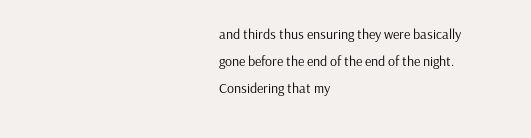and thirds thus ensuring they were basically gone before the end of the end of the night. Considering that my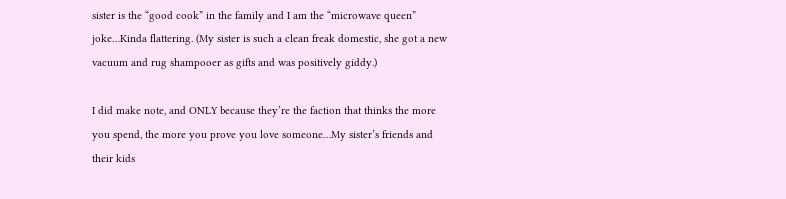sister is the “good cook” in the family and I am the “microwave queen” joke…Kinda flattering. (My sister is such a clean freak domestic, she got a new vacuum and rug shampooer as gifts and was positively giddy.)

I did make note, and ONLY because they’re the faction that thinks the more you spend, the more you prove you love someone…My sister’s friends and their kids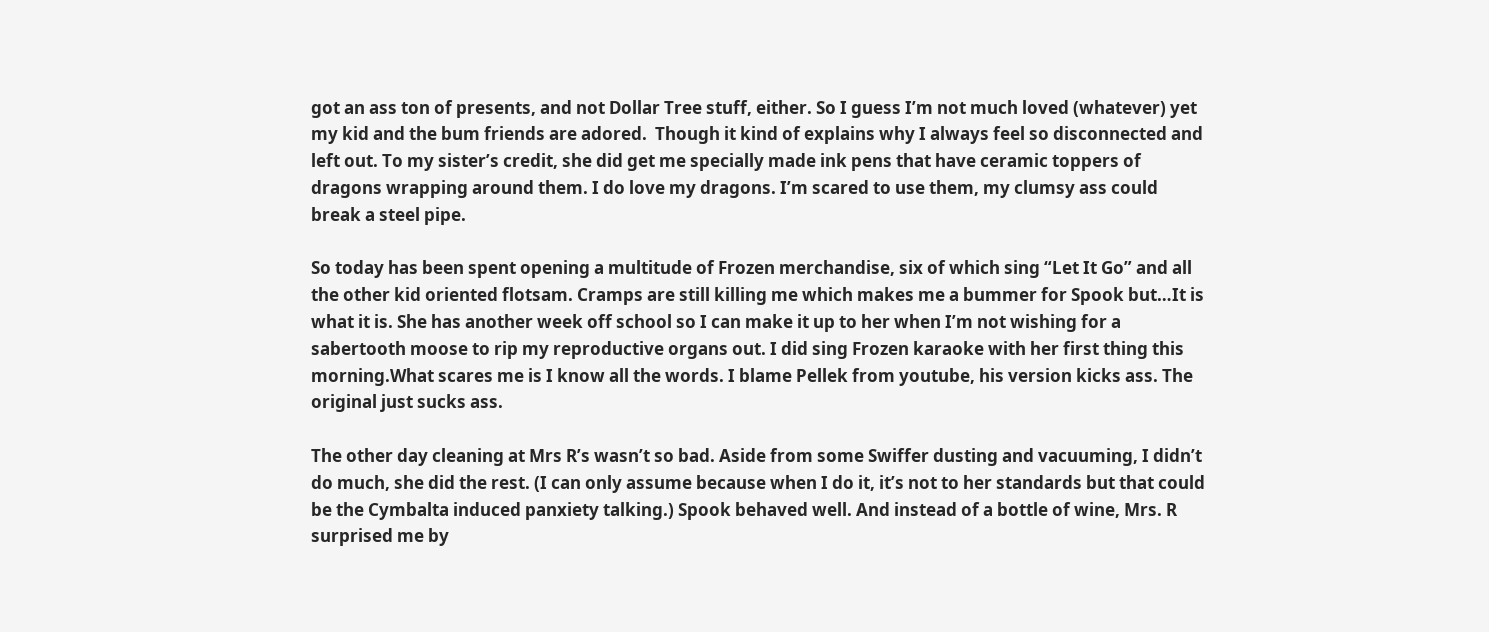got an ass ton of presents, and not Dollar Tree stuff, either. So I guess I’m not much loved (whatever) yet my kid and the bum friends are adored.  Though it kind of explains why I always feel so disconnected and left out. To my sister’s credit, she did get me specially made ink pens that have ceramic toppers of dragons wrapping around them. I do love my dragons. I’m scared to use them, my clumsy ass could break a steel pipe.

So today has been spent opening a multitude of Frozen merchandise, six of which sing “Let It Go” and all the other kid oriented flotsam. Cramps are still killing me which makes me a bummer for Spook but…It is what it is. She has another week off school so I can make it up to her when I’m not wishing for a sabertooth moose to rip my reproductive organs out. I did sing Frozen karaoke with her first thing this morning.What scares me is I know all the words. I blame Pellek from youtube, his version kicks ass. The original just sucks ass.

The other day cleaning at Mrs R’s wasn’t so bad. Aside from some Swiffer dusting and vacuuming, I didn’t do much, she did the rest. (I can only assume because when I do it, it’s not to her standards but that could be the Cymbalta induced panxiety talking.) Spook behaved well. And instead of a bottle of wine, Mrs. R surprised me by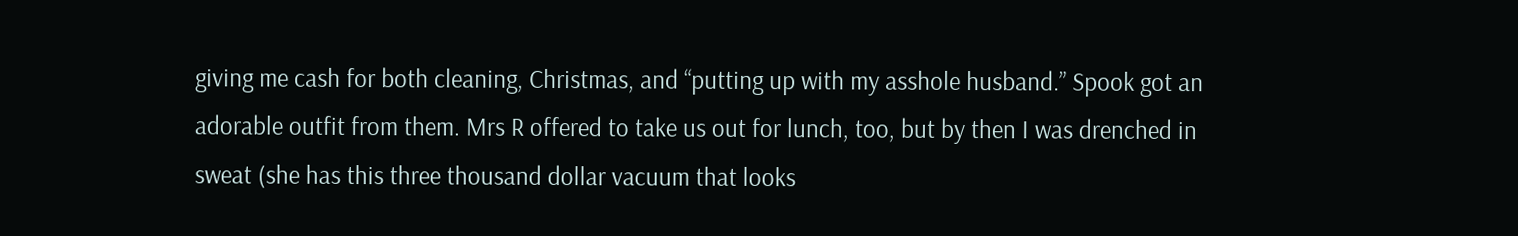giving me cash for both cleaning, Christmas, and “putting up with my asshole husband.” Spook got an adorable outfit from them. Mrs R offered to take us out for lunch, too, but by then I was drenched in sweat (she has this three thousand dollar vacuum that looks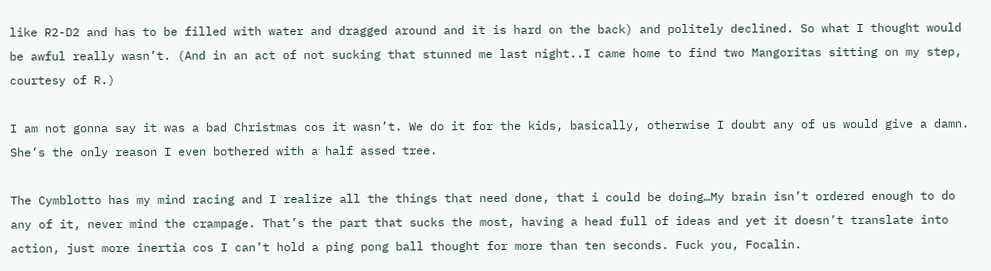like R2-D2 and has to be filled with water and dragged around and it is hard on the back) and politely declined. So what I thought would be awful really wasn’t. (And in an act of not sucking that stunned me last night..I came home to find two Mangoritas sitting on my step, courtesy of R.)

I am not gonna say it was a bad Christmas cos it wasn’t. We do it for the kids, basically, otherwise I doubt any of us would give a damn. She’s the only reason I even bothered with a half assed tree.

The Cymblotto has my mind racing and I realize all the things that need done, that i could be doing…My brain isn’t ordered enough to do any of it, never mind the crampage. That’s the part that sucks the most, having a head full of ideas and yet it doesn’t translate into action, just more inertia cos I can’t hold a ping pong ball thought for more than ten seconds. Fuck you, Focalin.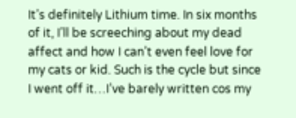It’s definitely Lithium time. In six months of it, I’ll be screeching about my dead affect and how I can’t even feel love for my cats or kid. Such is the cycle but since I went off it…I’ve barely written cos my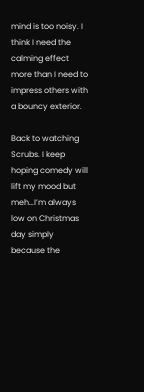mind is too noisy. I think I need the calming effect more than I need to impress others with a bouncy exterior.

Back to watching Scrubs. I keep hoping comedy will lift my mood but meh…I’m always low on Christmas day simply because the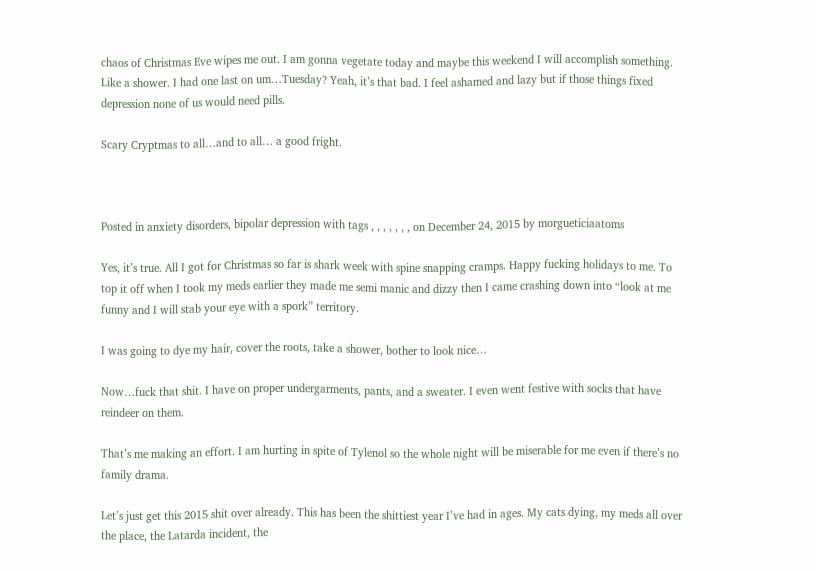chaos of Christmas Eve wipes me out. I am gonna vegetate today and maybe this weekend I will accomplish something. Like a shower. I had one last on um…Tuesday? Yeah, it’s that bad. I feel ashamed and lazy but if those things fixed depression none of us would need pills.

Scary Cryptmas to all…and to all… a good fright.



Posted in anxiety disorders, bipolar depression with tags , , , , , , , on December 24, 2015 by morgueticiaatoms

Yes, it’s true. All I got for Christmas so far is shark week with spine snapping cramps. Happy fucking holidays to me. To top it off when I took my meds earlier they made me semi manic and dizzy then I came crashing down into “look at me funny and I will stab your eye with a spork” territory.

I was going to dye my hair, cover the roots, take a shower, bother to look nice…

Now…fuck that shit. I have on proper undergarments, pants, and a sweater. I even went festive with socks that have reindeer on them.

That’s me making an effort. I am hurting in spite of Tylenol so the whole night will be miserable for me even if there’s no family drama.

Let’s just get this 2015 shit over already. This has been the shittiest year I’ve had in ages. My cats dying, my meds all over the place, the Latarda incident, the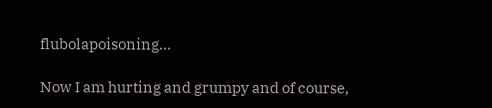flubolapoisoning…

Now I am hurting and grumpy and of course,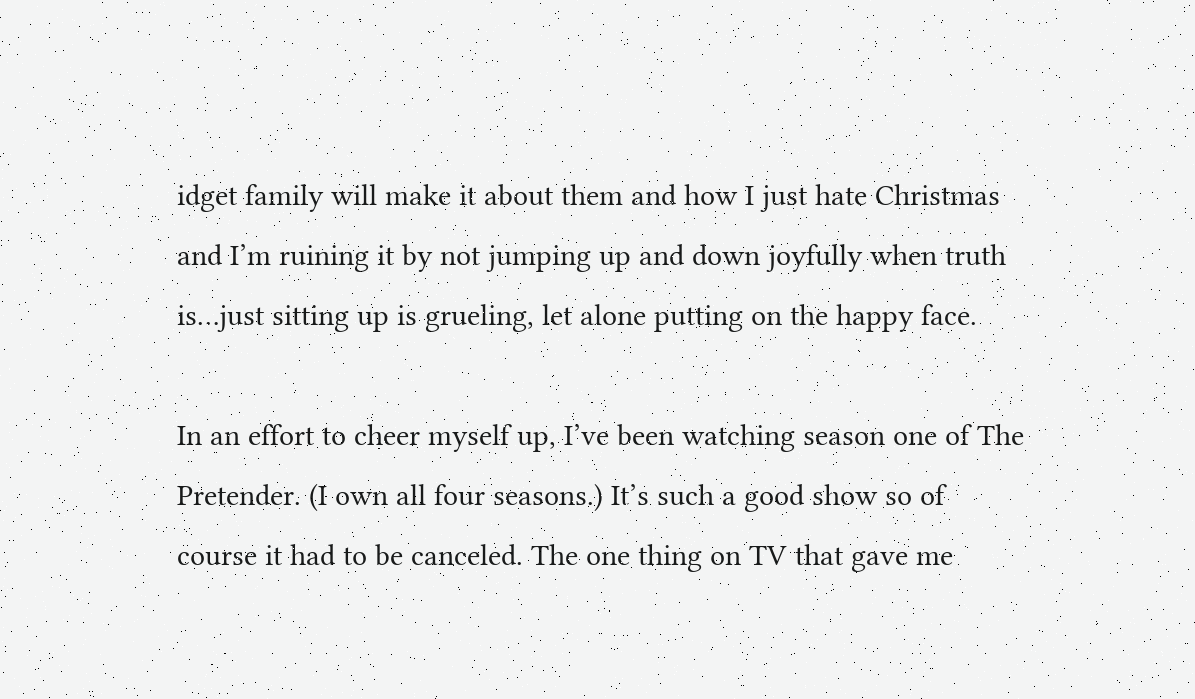idget family will make it about them and how I just hate Christmas and I’m ruining it by not jumping up and down joyfully when truth is…just sitting up is grueling, let alone putting on the happy face.

In an effort to cheer myself up, I’ve been watching season one of The Pretender. (I own all four seasons.) It’s such a good show so of course it had to be canceled. The one thing on TV that gave me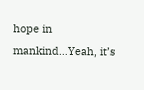hope in mankind…Yeah, it’s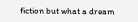fiction but what a dream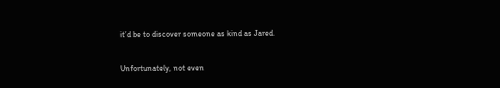it’d be to discover someone as kind as Jared.

Unfortunately, not even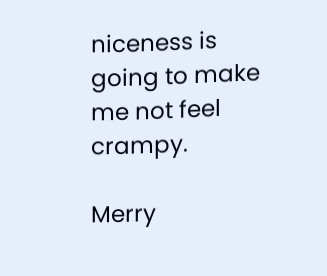niceness is going to make me not feel crampy.

Merry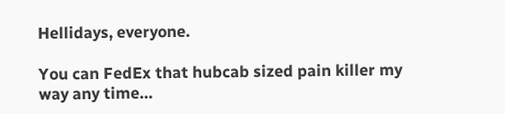Hellidays, everyone.

You can FedEx that hubcab sized pain killer my way any time…